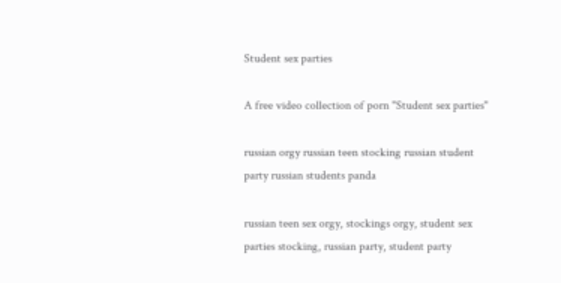Student sex parties

A free video collection of porn "Student sex parties"

russian orgy russian teen stocking russian student party russian students panda

russian teen sex orgy, stockings orgy, student sex parties stocking, russian party, student party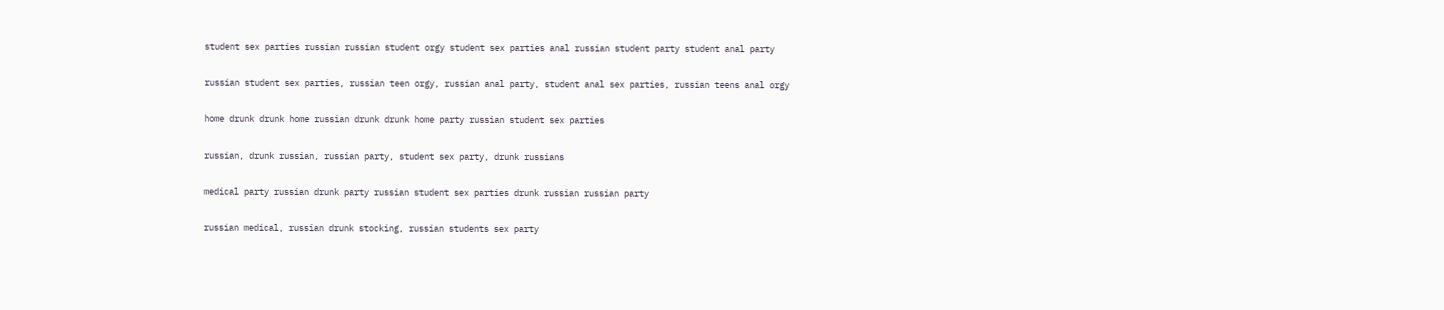student sex parties russian russian student orgy student sex parties anal russian student party student anal party

russian student sex parties, russian teen orgy, russian anal party, student anal sex parties, russian teens anal orgy

home drunk drunk home russian drunk drunk home party russian student sex parties

russian, drunk russian, russian party, student sex party, drunk russians

medical party russian drunk party russian student sex parties drunk russian russian party

russian medical, russian drunk stocking, russian students sex party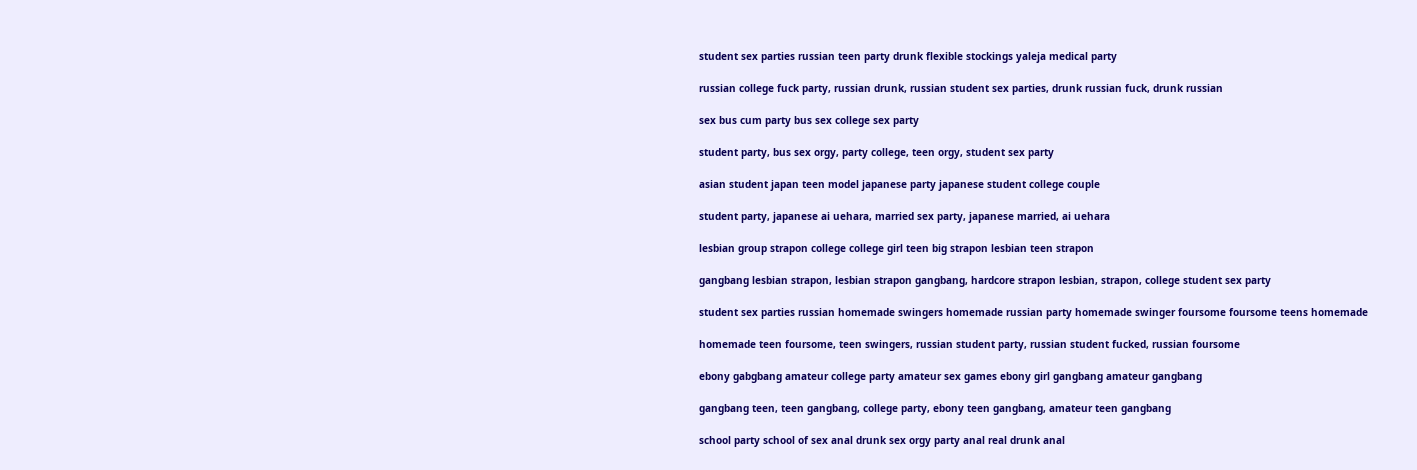student sex parties russian teen party drunk flexible stockings yaleja medical party

russian college fuck party, russian drunk, russian student sex parties, drunk russian fuck, drunk russian

sex bus cum party bus sex college sex party

student party, bus sex orgy, party college, teen orgy, student sex party

asian student japan teen model japanese party japanese student college couple

student party, japanese ai uehara, married sex party, japanese married, ai uehara

lesbian group strapon college college girl teen big strapon lesbian teen strapon

gangbang lesbian strapon, lesbian strapon gangbang, hardcore strapon lesbian, strapon, college student sex party

student sex parties russian homemade swingers homemade russian party homemade swinger foursome foursome teens homemade

homemade teen foursome, teen swingers, russian student party, russian student fucked, russian foursome

ebony gabgbang amateur college party amateur sex games ebony girl gangbang amateur gangbang

gangbang teen, teen gangbang, college party, ebony teen gangbang, amateur teen gangbang

school party school of sex anal drunk sex orgy party anal real drunk anal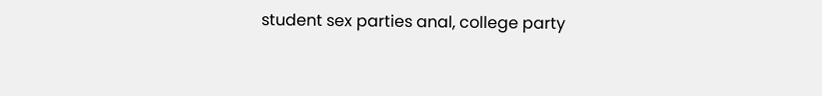student sex parties anal, college party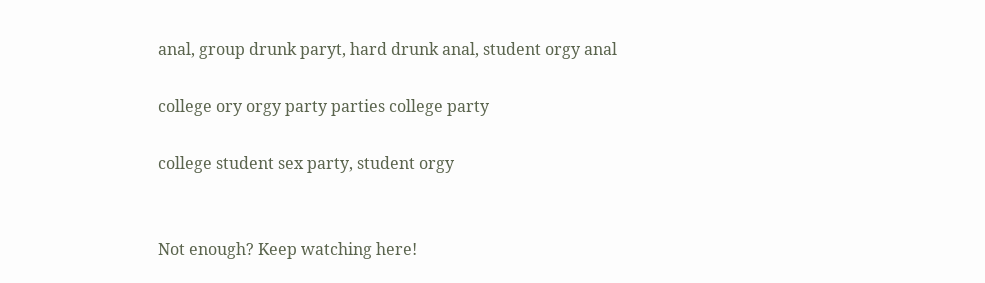anal, group drunk paryt, hard drunk anal, student orgy anal

college ory orgy party parties college party

college student sex party, student orgy


Not enough? Keep watching here!